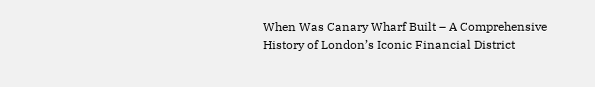When Was Canary Wharf Built – A Comprehensive History of London’s Iconic Financial District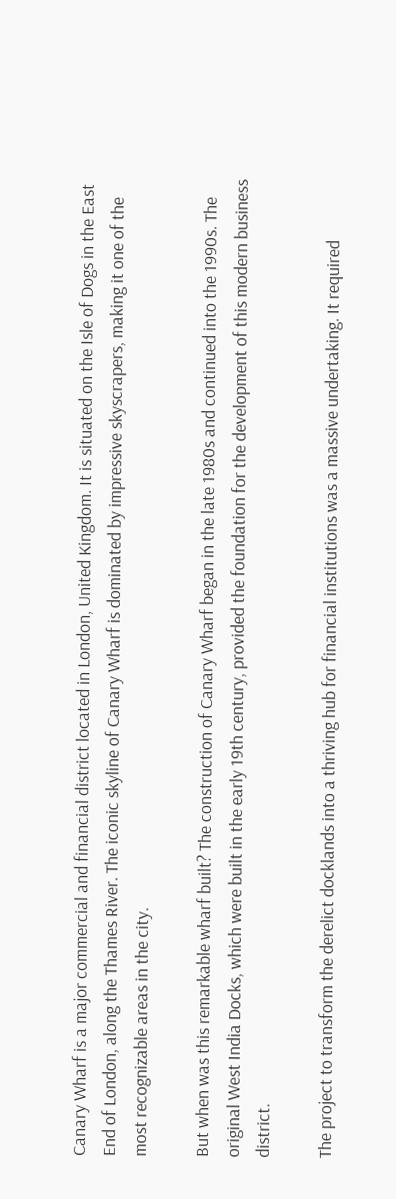Canary Wharf is a major commercial and financial district located in London, United Kingdom. It is situated on the Isle of Dogs in the East End of London, along the Thames River. The iconic skyline of Canary Wharf is dominated by impressive skyscrapers, making it one of the most recognizable areas in the city.

But when was this remarkable wharf built? The construction of Canary Wharf began in the late 1980s and continued into the 1990s. The original West India Docks, which were built in the early 19th century, provided the foundation for the development of this modern business district.

The project to transform the derelict docklands into a thriving hub for financial institutions was a massive undertaking. It required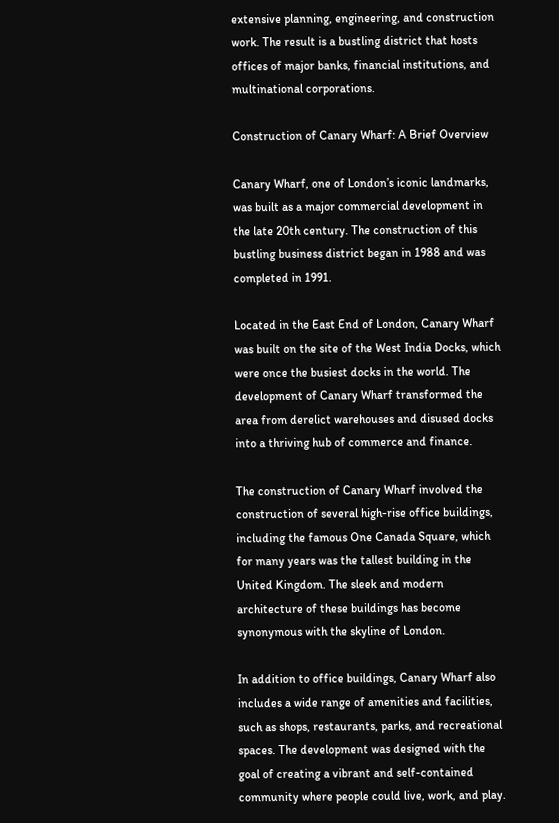extensive planning, engineering, and construction work. The result is a bustling district that hosts offices of major banks, financial institutions, and multinational corporations.

Construction of Canary Wharf: A Brief Overview

Canary Wharf, one of London’s iconic landmarks, was built as a major commercial development in the late 20th century. The construction of this bustling business district began in 1988 and was completed in 1991.

Located in the East End of London, Canary Wharf was built on the site of the West India Docks, which were once the busiest docks in the world. The development of Canary Wharf transformed the area from derelict warehouses and disused docks into a thriving hub of commerce and finance.

The construction of Canary Wharf involved the construction of several high-rise office buildings, including the famous One Canada Square, which for many years was the tallest building in the United Kingdom. The sleek and modern architecture of these buildings has become synonymous with the skyline of London.

In addition to office buildings, Canary Wharf also includes a wide range of amenities and facilities, such as shops, restaurants, parks, and recreational spaces. The development was designed with the goal of creating a vibrant and self-contained community where people could live, work, and play.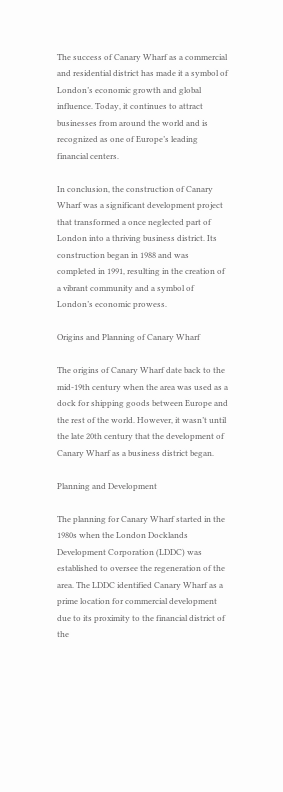The success of Canary Wharf as a commercial and residential district has made it a symbol of London’s economic growth and global influence. Today, it continues to attract businesses from around the world and is recognized as one of Europe’s leading financial centers.

In conclusion, the construction of Canary Wharf was a significant development project that transformed a once neglected part of London into a thriving business district. Its construction began in 1988 and was completed in 1991, resulting in the creation of a vibrant community and a symbol of London’s economic prowess.

Origins and Planning of Canary Wharf

The origins of Canary Wharf date back to the mid-19th century when the area was used as a dock for shipping goods between Europe and the rest of the world. However, it wasn’t until the late 20th century that the development of Canary Wharf as a business district began.

Planning and Development

The planning for Canary Wharf started in the 1980s when the London Docklands Development Corporation (LDDC) was established to oversee the regeneration of the area. The LDDC identified Canary Wharf as a prime location for commercial development due to its proximity to the financial district of the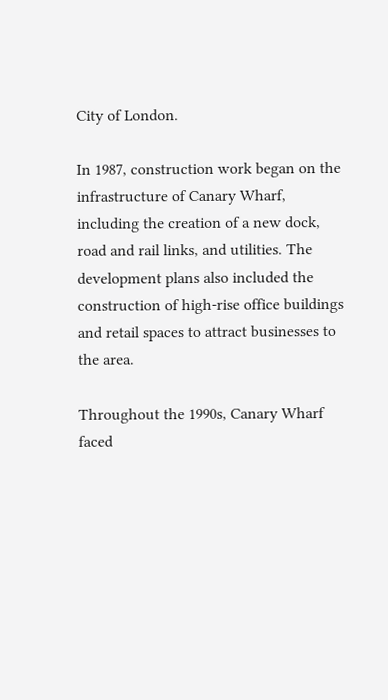City of London.

In 1987, construction work began on the infrastructure of Canary Wharf, including the creation of a new dock, road and rail links, and utilities. The development plans also included the construction of high-rise office buildings and retail spaces to attract businesses to the area.

Throughout the 1990s, Canary Wharf faced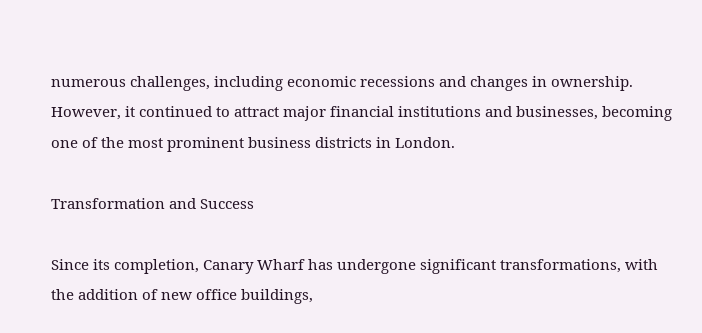numerous challenges, including economic recessions and changes in ownership. However, it continued to attract major financial institutions and businesses, becoming one of the most prominent business districts in London.

Transformation and Success

Since its completion, Canary Wharf has undergone significant transformations, with the addition of new office buildings,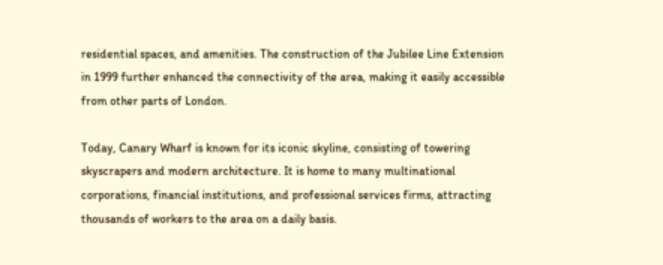residential spaces, and amenities. The construction of the Jubilee Line Extension in 1999 further enhanced the connectivity of the area, making it easily accessible from other parts of London.

Today, Canary Wharf is known for its iconic skyline, consisting of towering skyscrapers and modern architecture. It is home to many multinational corporations, financial institutions, and professional services firms, attracting thousands of workers to the area on a daily basis.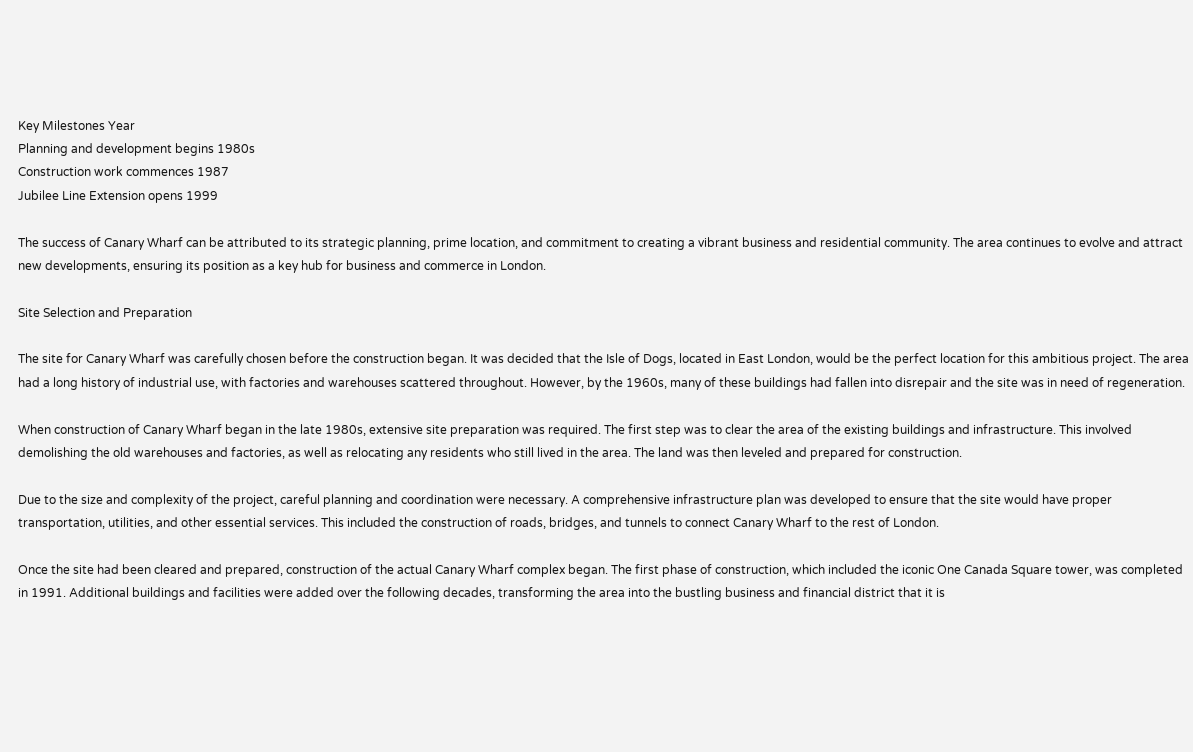Key Milestones Year
Planning and development begins 1980s
Construction work commences 1987
Jubilee Line Extension opens 1999

The success of Canary Wharf can be attributed to its strategic planning, prime location, and commitment to creating a vibrant business and residential community. The area continues to evolve and attract new developments, ensuring its position as a key hub for business and commerce in London.

Site Selection and Preparation

The site for Canary Wharf was carefully chosen before the construction began. It was decided that the Isle of Dogs, located in East London, would be the perfect location for this ambitious project. The area had a long history of industrial use, with factories and warehouses scattered throughout. However, by the 1960s, many of these buildings had fallen into disrepair and the site was in need of regeneration.

When construction of Canary Wharf began in the late 1980s, extensive site preparation was required. The first step was to clear the area of the existing buildings and infrastructure. This involved demolishing the old warehouses and factories, as well as relocating any residents who still lived in the area. The land was then leveled and prepared for construction.

Due to the size and complexity of the project, careful planning and coordination were necessary. A comprehensive infrastructure plan was developed to ensure that the site would have proper transportation, utilities, and other essential services. This included the construction of roads, bridges, and tunnels to connect Canary Wharf to the rest of London.

Once the site had been cleared and prepared, construction of the actual Canary Wharf complex began. The first phase of construction, which included the iconic One Canada Square tower, was completed in 1991. Additional buildings and facilities were added over the following decades, transforming the area into the bustling business and financial district that it is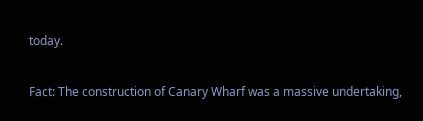today.

Fact: The construction of Canary Wharf was a massive undertaking,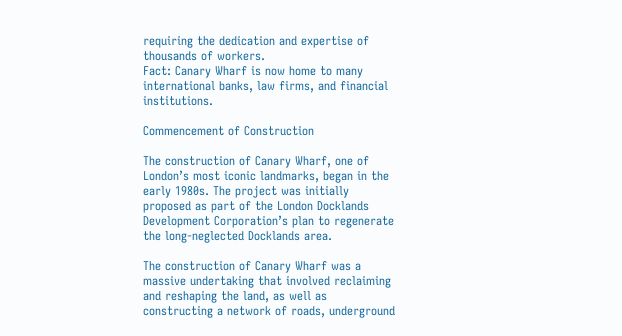requiring the dedication and expertise of thousands of workers.
Fact: Canary Wharf is now home to many international banks, law firms, and financial institutions.

Commencement of Construction

The construction of Canary Wharf, one of London’s most iconic landmarks, began in the early 1980s. The project was initially proposed as part of the London Docklands Development Corporation’s plan to regenerate the long-neglected Docklands area.

The construction of Canary Wharf was a massive undertaking that involved reclaiming and reshaping the land, as well as constructing a network of roads, underground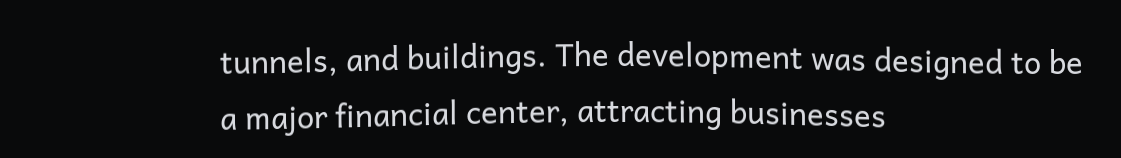tunnels, and buildings. The development was designed to be a major financial center, attracting businesses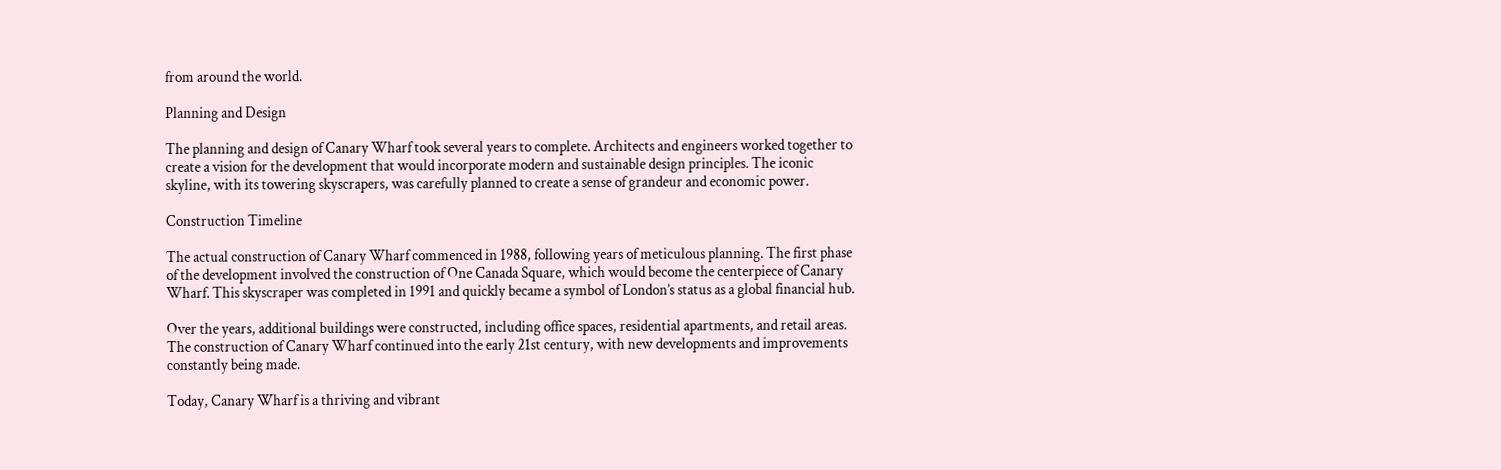from around the world.

Planning and Design

The planning and design of Canary Wharf took several years to complete. Architects and engineers worked together to create a vision for the development that would incorporate modern and sustainable design principles. The iconic skyline, with its towering skyscrapers, was carefully planned to create a sense of grandeur and economic power.

Construction Timeline

The actual construction of Canary Wharf commenced in 1988, following years of meticulous planning. The first phase of the development involved the construction of One Canada Square, which would become the centerpiece of Canary Wharf. This skyscraper was completed in 1991 and quickly became a symbol of London’s status as a global financial hub.

Over the years, additional buildings were constructed, including office spaces, residential apartments, and retail areas. The construction of Canary Wharf continued into the early 21st century, with new developments and improvements constantly being made.

Today, Canary Wharf is a thriving and vibrant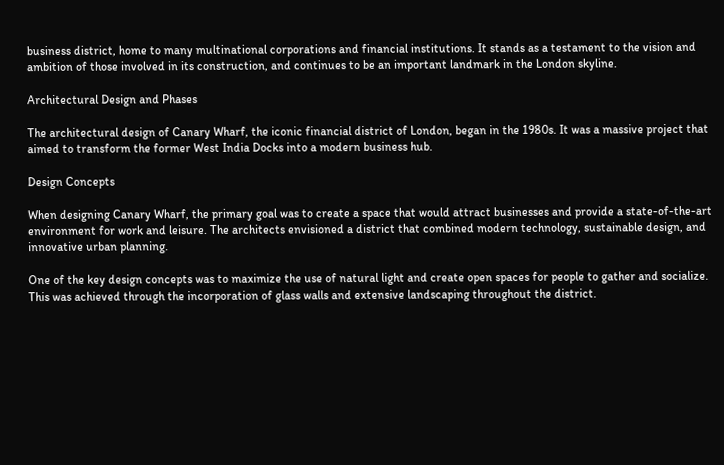business district, home to many multinational corporations and financial institutions. It stands as a testament to the vision and ambition of those involved in its construction, and continues to be an important landmark in the London skyline.

Architectural Design and Phases

The architectural design of Canary Wharf, the iconic financial district of London, began in the 1980s. It was a massive project that aimed to transform the former West India Docks into a modern business hub.

Design Concepts

When designing Canary Wharf, the primary goal was to create a space that would attract businesses and provide a state-of-the-art environment for work and leisure. The architects envisioned a district that combined modern technology, sustainable design, and innovative urban planning.

One of the key design concepts was to maximize the use of natural light and create open spaces for people to gather and socialize. This was achieved through the incorporation of glass walls and extensive landscaping throughout the district.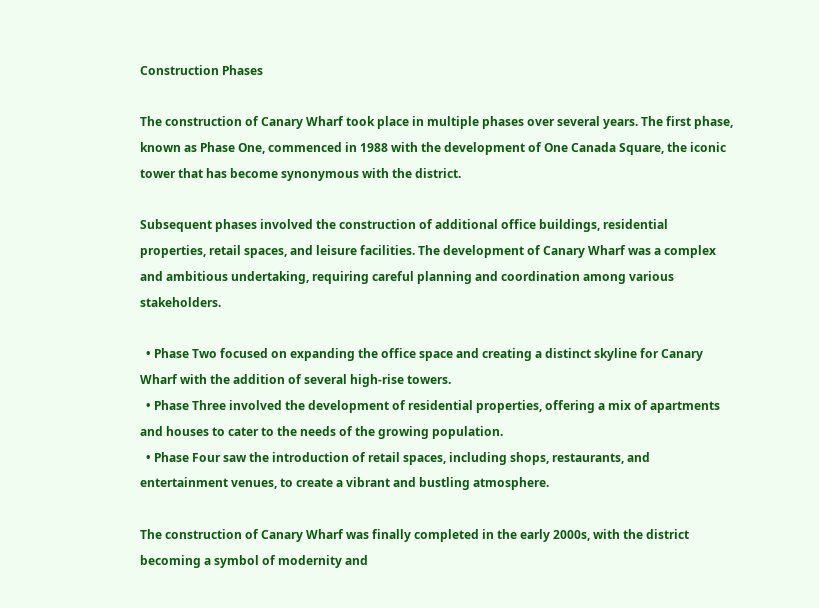Construction Phases

The construction of Canary Wharf took place in multiple phases over several years. The first phase, known as Phase One, commenced in 1988 with the development of One Canada Square, the iconic tower that has become synonymous with the district.

Subsequent phases involved the construction of additional office buildings, residential properties, retail spaces, and leisure facilities. The development of Canary Wharf was a complex and ambitious undertaking, requiring careful planning and coordination among various stakeholders.

  • Phase Two focused on expanding the office space and creating a distinct skyline for Canary Wharf with the addition of several high-rise towers.
  • Phase Three involved the development of residential properties, offering a mix of apartments and houses to cater to the needs of the growing population.
  • Phase Four saw the introduction of retail spaces, including shops, restaurants, and entertainment venues, to create a vibrant and bustling atmosphere.

The construction of Canary Wharf was finally completed in the early 2000s, with the district becoming a symbol of modernity and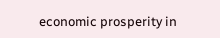economic prosperity in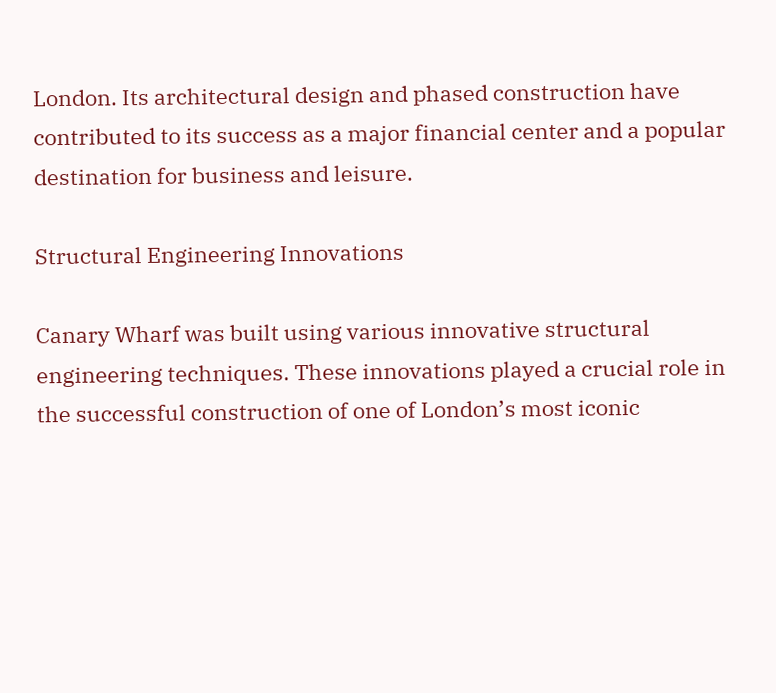London. Its architectural design and phased construction have contributed to its success as a major financial center and a popular destination for business and leisure.

Structural Engineering Innovations

Canary Wharf was built using various innovative structural engineering techniques. These innovations played a crucial role in the successful construction of one of London’s most iconic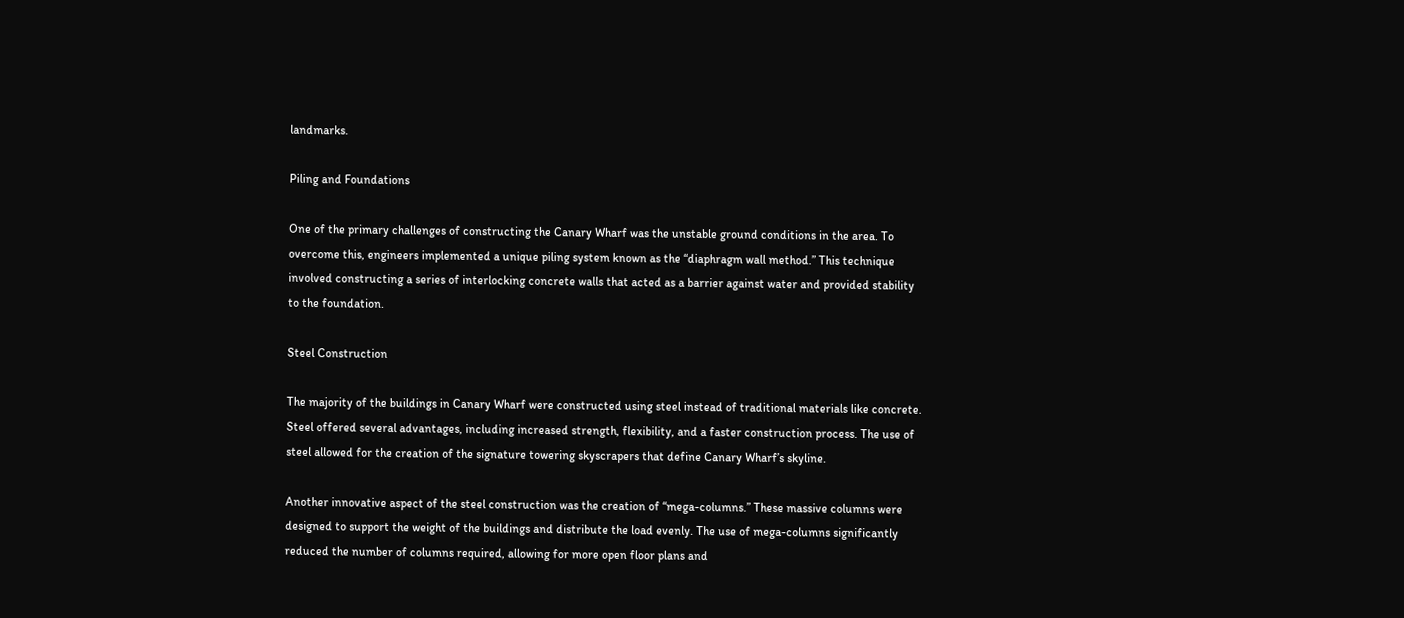landmarks.

Piling and Foundations

One of the primary challenges of constructing the Canary Wharf was the unstable ground conditions in the area. To overcome this, engineers implemented a unique piling system known as the “diaphragm wall method.” This technique involved constructing a series of interlocking concrete walls that acted as a barrier against water and provided stability to the foundation.

Steel Construction

The majority of the buildings in Canary Wharf were constructed using steel instead of traditional materials like concrete. Steel offered several advantages, including increased strength, flexibility, and a faster construction process. The use of steel allowed for the creation of the signature towering skyscrapers that define Canary Wharf’s skyline.

Another innovative aspect of the steel construction was the creation of “mega-columns.” These massive columns were designed to support the weight of the buildings and distribute the load evenly. The use of mega-columns significantly reduced the number of columns required, allowing for more open floor plans and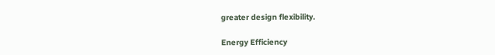greater design flexibility.

Energy Efficiency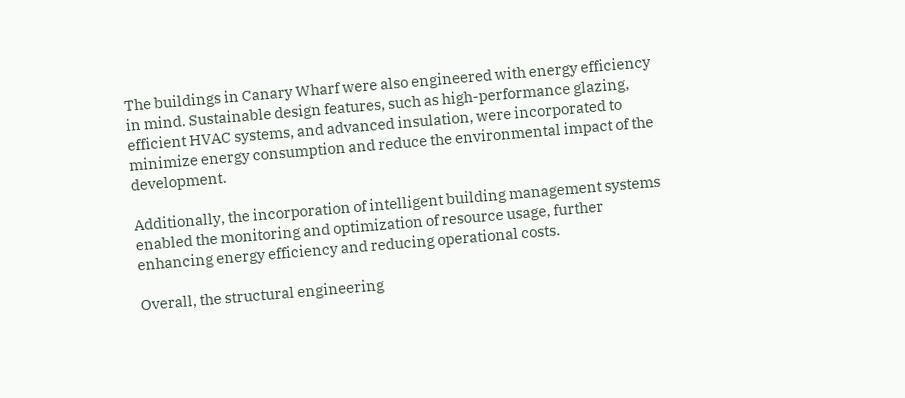The buildings in Canary Wharf were also engineered with energy efficiency in mind. Sustainable design features, such as high-performance glazing, efficient HVAC systems, and advanced insulation, were incorporated to minimize energy consumption and reduce the environmental impact of the development.

Additionally, the incorporation of intelligent building management systems enabled the monitoring and optimization of resource usage, further enhancing energy efficiency and reducing operational costs.

Overall, the structural engineering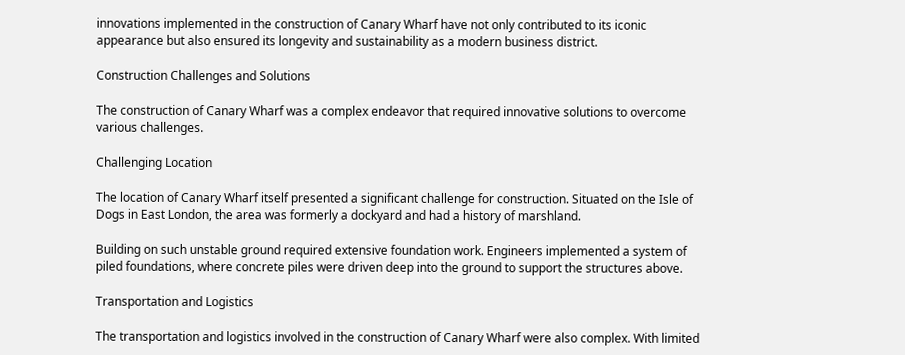innovations implemented in the construction of Canary Wharf have not only contributed to its iconic appearance but also ensured its longevity and sustainability as a modern business district.

Construction Challenges and Solutions

The construction of Canary Wharf was a complex endeavor that required innovative solutions to overcome various challenges.

Challenging Location

The location of Canary Wharf itself presented a significant challenge for construction. Situated on the Isle of Dogs in East London, the area was formerly a dockyard and had a history of marshland.

Building on such unstable ground required extensive foundation work. Engineers implemented a system of piled foundations, where concrete piles were driven deep into the ground to support the structures above.

Transportation and Logistics

The transportation and logistics involved in the construction of Canary Wharf were also complex. With limited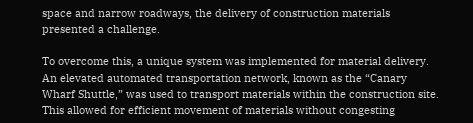space and narrow roadways, the delivery of construction materials presented a challenge.

To overcome this, a unique system was implemented for material delivery. An elevated automated transportation network, known as the “Canary Wharf Shuttle,” was used to transport materials within the construction site. This allowed for efficient movement of materials without congesting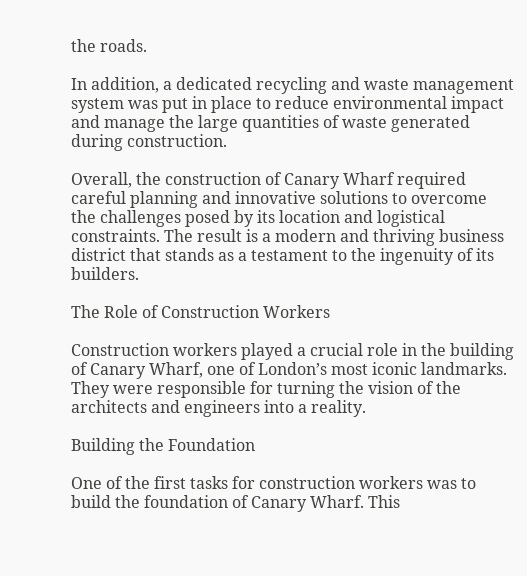the roads.

In addition, a dedicated recycling and waste management system was put in place to reduce environmental impact and manage the large quantities of waste generated during construction.

Overall, the construction of Canary Wharf required careful planning and innovative solutions to overcome the challenges posed by its location and logistical constraints. The result is a modern and thriving business district that stands as a testament to the ingenuity of its builders.

The Role of Construction Workers

Construction workers played a crucial role in the building of Canary Wharf, one of London’s most iconic landmarks. They were responsible for turning the vision of the architects and engineers into a reality.

Building the Foundation

One of the first tasks for construction workers was to build the foundation of Canary Wharf. This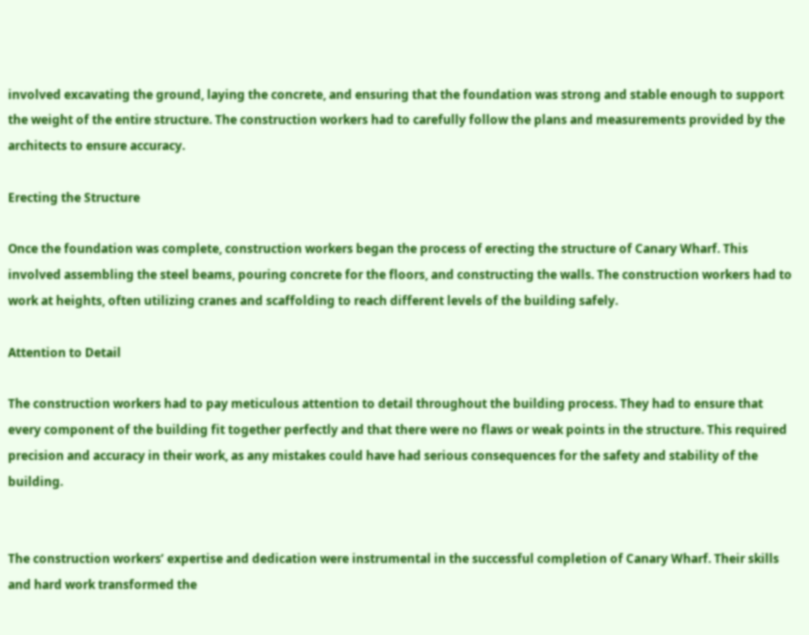involved excavating the ground, laying the concrete, and ensuring that the foundation was strong and stable enough to support the weight of the entire structure. The construction workers had to carefully follow the plans and measurements provided by the architects to ensure accuracy.

Erecting the Structure

Once the foundation was complete, construction workers began the process of erecting the structure of Canary Wharf. This involved assembling the steel beams, pouring concrete for the floors, and constructing the walls. The construction workers had to work at heights, often utilizing cranes and scaffolding to reach different levels of the building safely.

Attention to Detail

The construction workers had to pay meticulous attention to detail throughout the building process. They had to ensure that every component of the building fit together perfectly and that there were no flaws or weak points in the structure. This required precision and accuracy in their work, as any mistakes could have had serious consequences for the safety and stability of the building.


The construction workers’ expertise and dedication were instrumental in the successful completion of Canary Wharf. Their skills and hard work transformed the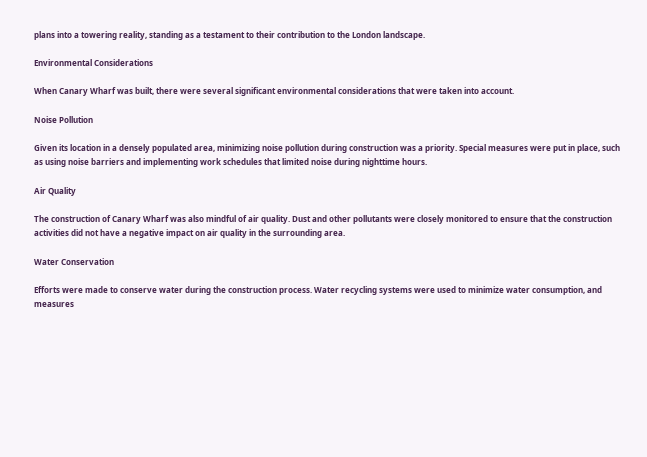plans into a towering reality, standing as a testament to their contribution to the London landscape.

Environmental Considerations

When Canary Wharf was built, there were several significant environmental considerations that were taken into account.

Noise Pollution

Given its location in a densely populated area, minimizing noise pollution during construction was a priority. Special measures were put in place, such as using noise barriers and implementing work schedules that limited noise during nighttime hours.

Air Quality

The construction of Canary Wharf was also mindful of air quality. Dust and other pollutants were closely monitored to ensure that the construction activities did not have a negative impact on air quality in the surrounding area.

Water Conservation

Efforts were made to conserve water during the construction process. Water recycling systems were used to minimize water consumption, and measures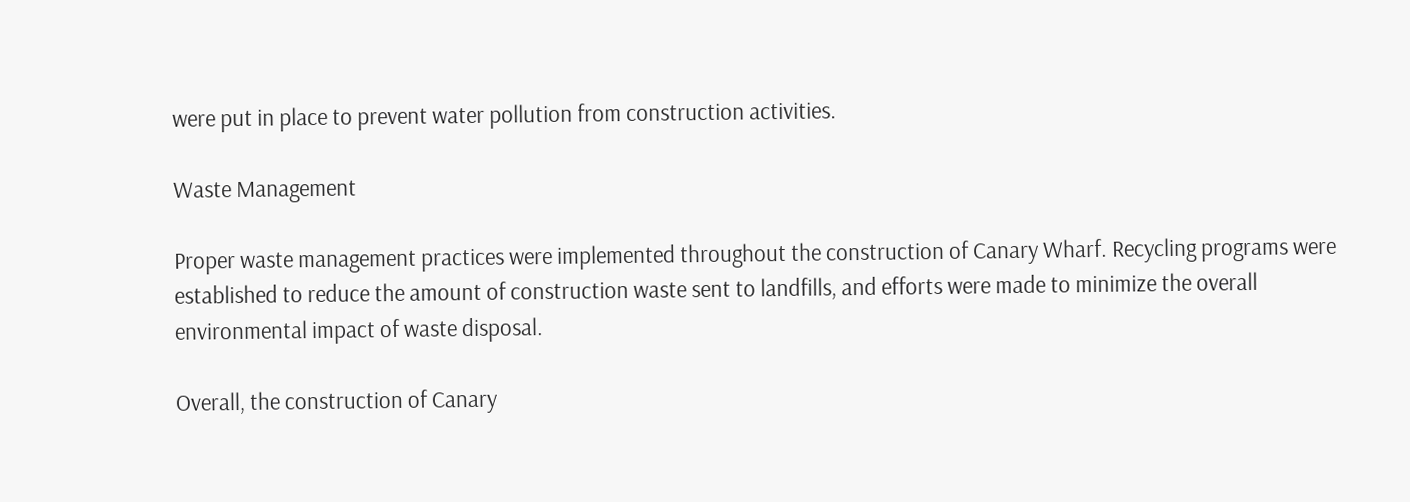were put in place to prevent water pollution from construction activities.

Waste Management

Proper waste management practices were implemented throughout the construction of Canary Wharf. Recycling programs were established to reduce the amount of construction waste sent to landfills, and efforts were made to minimize the overall environmental impact of waste disposal.

Overall, the construction of Canary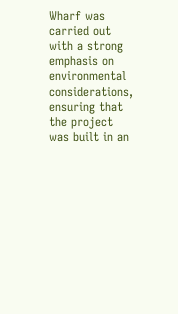Wharf was carried out with a strong emphasis on environmental considerations, ensuring that the project was built in an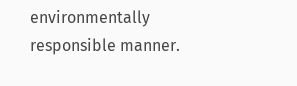environmentally responsible manner.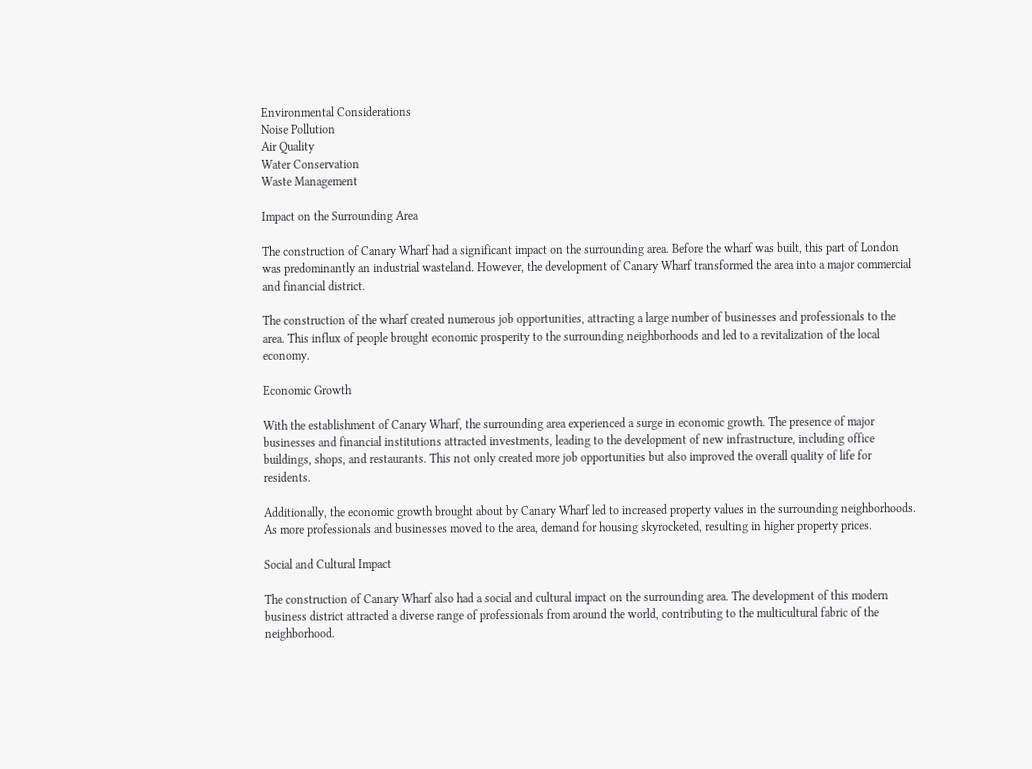Environmental Considerations
Noise Pollution
Air Quality
Water Conservation
Waste Management

Impact on the Surrounding Area

The construction of Canary Wharf had a significant impact on the surrounding area. Before the wharf was built, this part of London was predominantly an industrial wasteland. However, the development of Canary Wharf transformed the area into a major commercial and financial district.

The construction of the wharf created numerous job opportunities, attracting a large number of businesses and professionals to the area. This influx of people brought economic prosperity to the surrounding neighborhoods and led to a revitalization of the local economy.

Economic Growth

With the establishment of Canary Wharf, the surrounding area experienced a surge in economic growth. The presence of major businesses and financial institutions attracted investments, leading to the development of new infrastructure, including office buildings, shops, and restaurants. This not only created more job opportunities but also improved the overall quality of life for residents.

Additionally, the economic growth brought about by Canary Wharf led to increased property values in the surrounding neighborhoods. As more professionals and businesses moved to the area, demand for housing skyrocketed, resulting in higher property prices.

Social and Cultural Impact

The construction of Canary Wharf also had a social and cultural impact on the surrounding area. The development of this modern business district attracted a diverse range of professionals from around the world, contributing to the multicultural fabric of the neighborhood.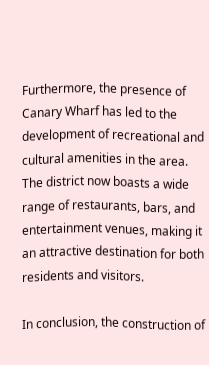Furthermore, the presence of Canary Wharf has led to the development of recreational and cultural amenities in the area. The district now boasts a wide range of restaurants, bars, and entertainment venues, making it an attractive destination for both residents and visitors.

In conclusion, the construction of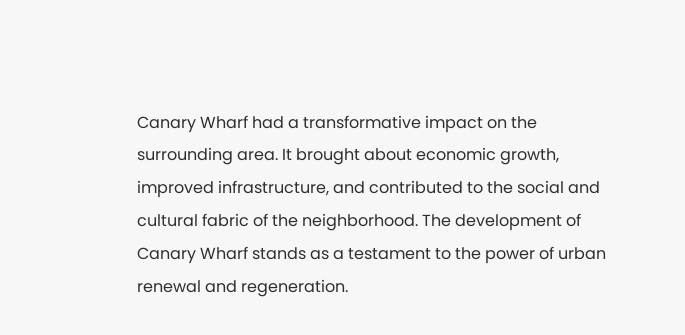Canary Wharf had a transformative impact on the surrounding area. It brought about economic growth, improved infrastructure, and contributed to the social and cultural fabric of the neighborhood. The development of Canary Wharf stands as a testament to the power of urban renewal and regeneration.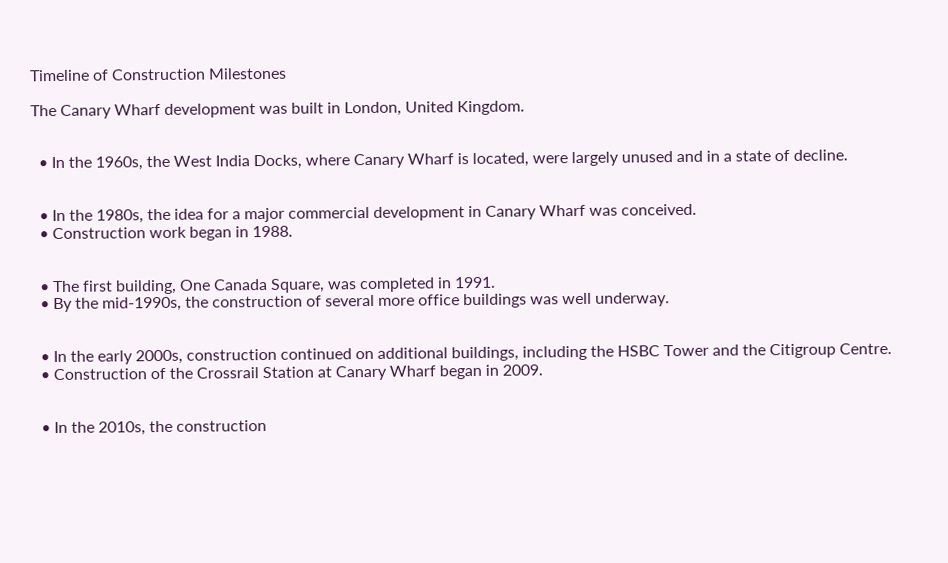Timeline of Construction Milestones

The Canary Wharf development was built in London, United Kingdom.


  • In the 1960s, the West India Docks, where Canary Wharf is located, were largely unused and in a state of decline.


  • In the 1980s, the idea for a major commercial development in Canary Wharf was conceived.
  • Construction work began in 1988.


  • The first building, One Canada Square, was completed in 1991.
  • By the mid-1990s, the construction of several more office buildings was well underway.


  • In the early 2000s, construction continued on additional buildings, including the HSBC Tower and the Citigroup Centre.
  • Construction of the Crossrail Station at Canary Wharf began in 2009.


  • In the 2010s, the construction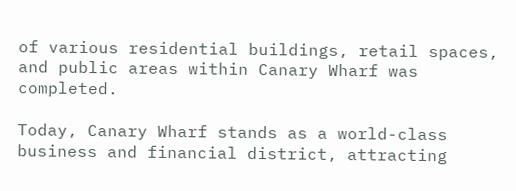of various residential buildings, retail spaces, and public areas within Canary Wharf was completed.

Today, Canary Wharf stands as a world-class business and financial district, attracting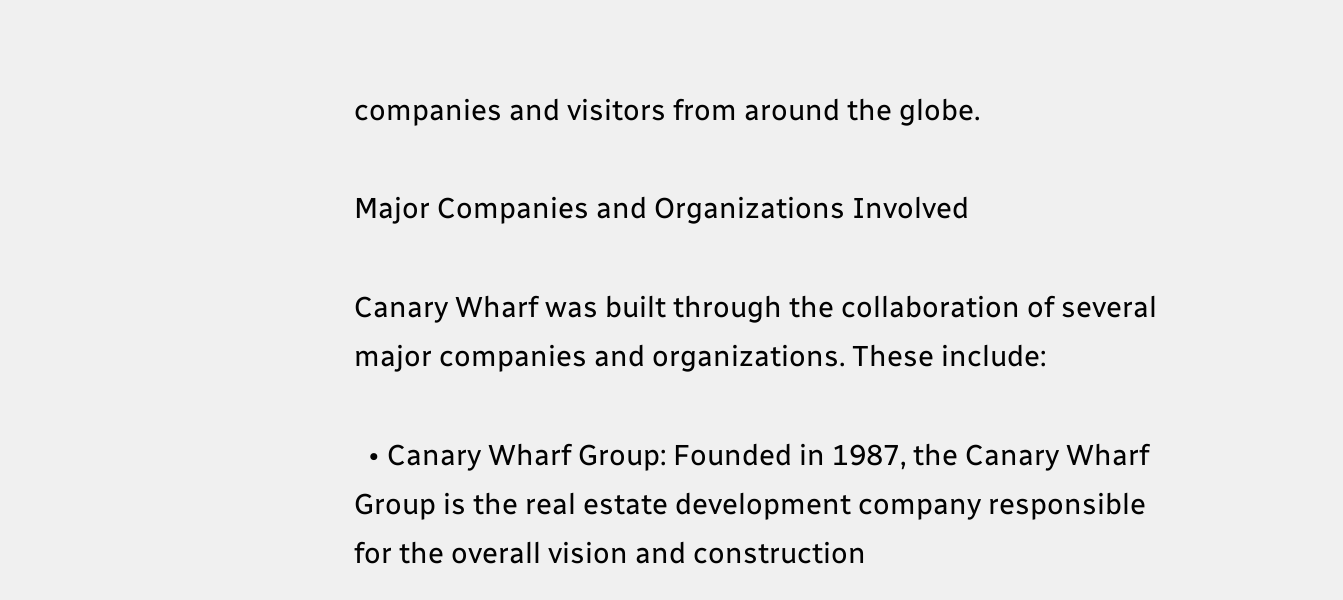companies and visitors from around the globe.

Major Companies and Organizations Involved

Canary Wharf was built through the collaboration of several major companies and organizations. These include:

  • Canary Wharf Group: Founded in 1987, the Canary Wharf Group is the real estate development company responsible for the overall vision and construction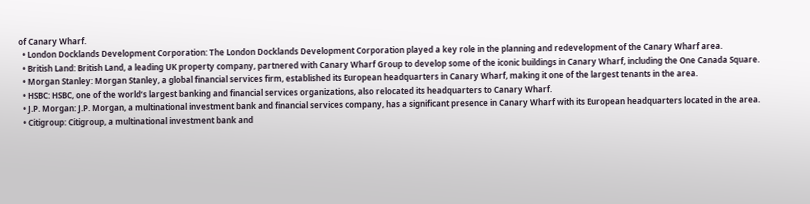of Canary Wharf.
  • London Docklands Development Corporation: The London Docklands Development Corporation played a key role in the planning and redevelopment of the Canary Wharf area.
  • British Land: British Land, a leading UK property company, partnered with Canary Wharf Group to develop some of the iconic buildings in Canary Wharf, including the One Canada Square.
  • Morgan Stanley: Morgan Stanley, a global financial services firm, established its European headquarters in Canary Wharf, making it one of the largest tenants in the area.
  • HSBC: HSBC, one of the world’s largest banking and financial services organizations, also relocated its headquarters to Canary Wharf.
  • J.P. Morgan: J.P. Morgan, a multinational investment bank and financial services company, has a significant presence in Canary Wharf with its European headquarters located in the area.
  • Citigroup: Citigroup, a multinational investment bank and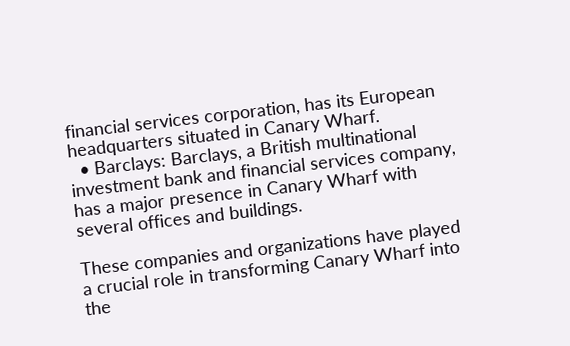financial services corporation, has its European headquarters situated in Canary Wharf.
  • Barclays: Barclays, a British multinational investment bank and financial services company, has a major presence in Canary Wharf with several offices and buildings.

These companies and organizations have played a crucial role in transforming Canary Wharf into the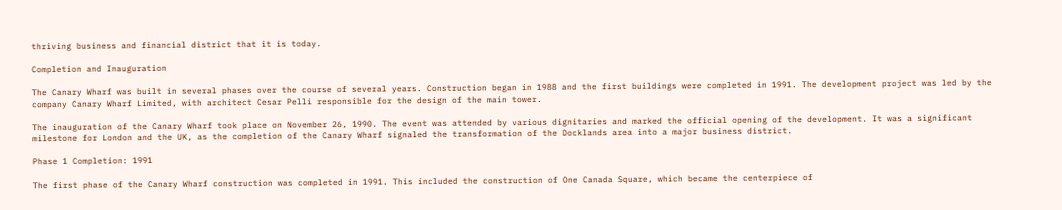thriving business and financial district that it is today.

Completion and Inauguration

The Canary Wharf was built in several phases over the course of several years. Construction began in 1988 and the first buildings were completed in 1991. The development project was led by the company Canary Wharf Limited, with architect Cesar Pelli responsible for the design of the main tower.

The inauguration of the Canary Wharf took place on November 26, 1990. The event was attended by various dignitaries and marked the official opening of the development. It was a significant milestone for London and the UK, as the completion of the Canary Wharf signaled the transformation of the Docklands area into a major business district.

Phase 1 Completion: 1991

The first phase of the Canary Wharf construction was completed in 1991. This included the construction of One Canada Square, which became the centerpiece of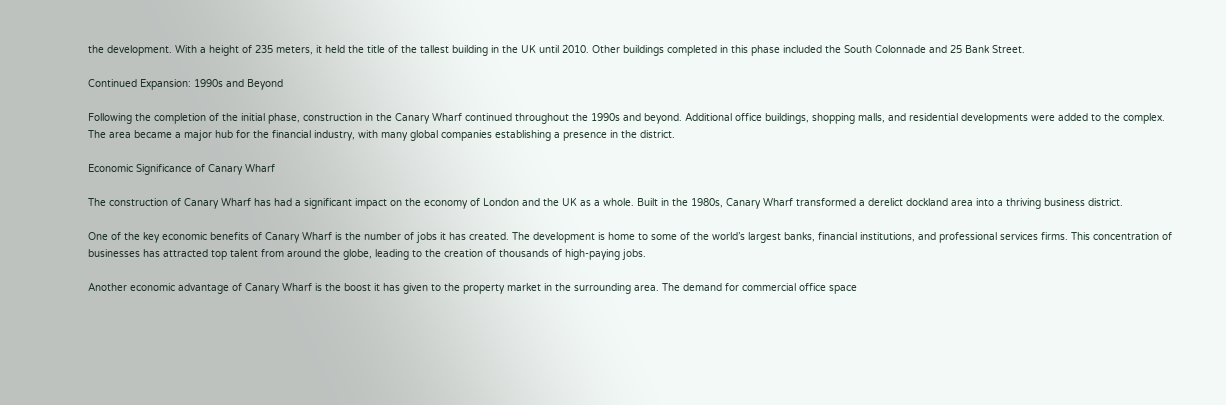the development. With a height of 235 meters, it held the title of the tallest building in the UK until 2010. Other buildings completed in this phase included the South Colonnade and 25 Bank Street.

Continued Expansion: 1990s and Beyond

Following the completion of the initial phase, construction in the Canary Wharf continued throughout the 1990s and beyond. Additional office buildings, shopping malls, and residential developments were added to the complex. The area became a major hub for the financial industry, with many global companies establishing a presence in the district.

Economic Significance of Canary Wharf

The construction of Canary Wharf has had a significant impact on the economy of London and the UK as a whole. Built in the 1980s, Canary Wharf transformed a derelict dockland area into a thriving business district.

One of the key economic benefits of Canary Wharf is the number of jobs it has created. The development is home to some of the world’s largest banks, financial institutions, and professional services firms. This concentration of businesses has attracted top talent from around the globe, leading to the creation of thousands of high-paying jobs.

Another economic advantage of Canary Wharf is the boost it has given to the property market in the surrounding area. The demand for commercial office space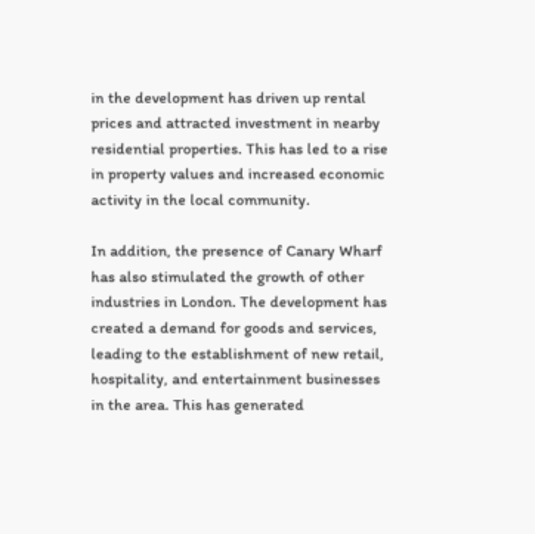in the development has driven up rental prices and attracted investment in nearby residential properties. This has led to a rise in property values and increased economic activity in the local community.

In addition, the presence of Canary Wharf has also stimulated the growth of other industries in London. The development has created a demand for goods and services, leading to the establishment of new retail, hospitality, and entertainment businesses in the area. This has generated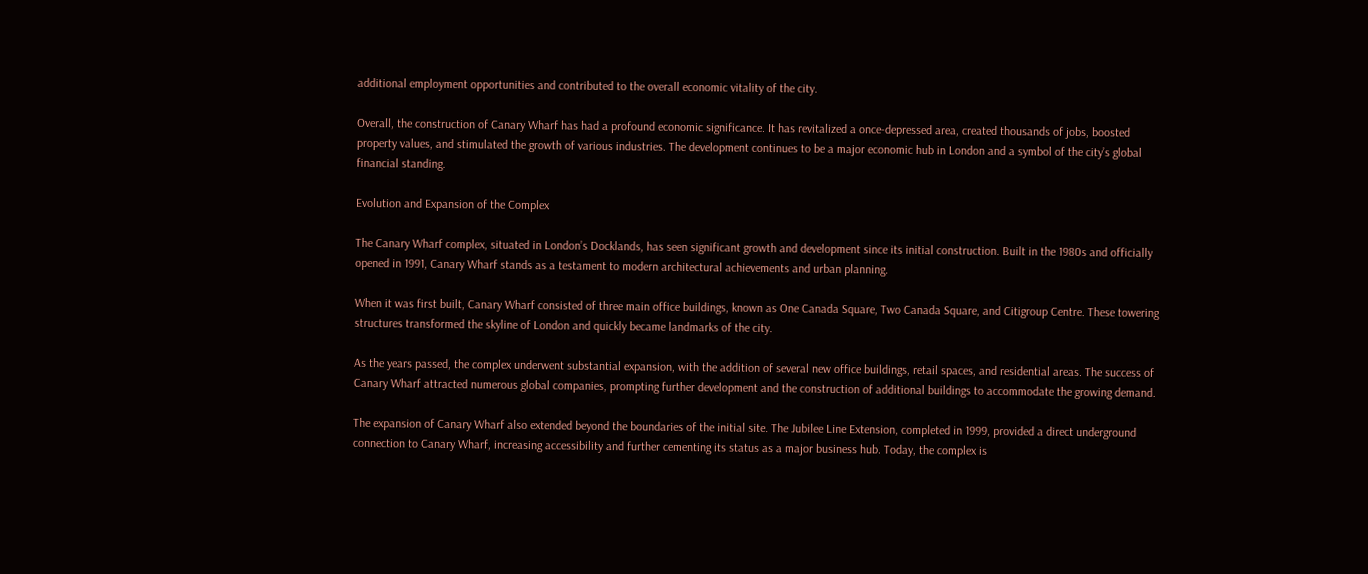additional employment opportunities and contributed to the overall economic vitality of the city.

Overall, the construction of Canary Wharf has had a profound economic significance. It has revitalized a once-depressed area, created thousands of jobs, boosted property values, and stimulated the growth of various industries. The development continues to be a major economic hub in London and a symbol of the city’s global financial standing.

Evolution and Expansion of the Complex

The Canary Wharf complex, situated in London’s Docklands, has seen significant growth and development since its initial construction. Built in the 1980s and officially opened in 1991, Canary Wharf stands as a testament to modern architectural achievements and urban planning.

When it was first built, Canary Wharf consisted of three main office buildings, known as One Canada Square, Two Canada Square, and Citigroup Centre. These towering structures transformed the skyline of London and quickly became landmarks of the city.

As the years passed, the complex underwent substantial expansion, with the addition of several new office buildings, retail spaces, and residential areas. The success of Canary Wharf attracted numerous global companies, prompting further development and the construction of additional buildings to accommodate the growing demand.

The expansion of Canary Wharf also extended beyond the boundaries of the initial site. The Jubilee Line Extension, completed in 1999, provided a direct underground connection to Canary Wharf, increasing accessibility and further cementing its status as a major business hub. Today, the complex is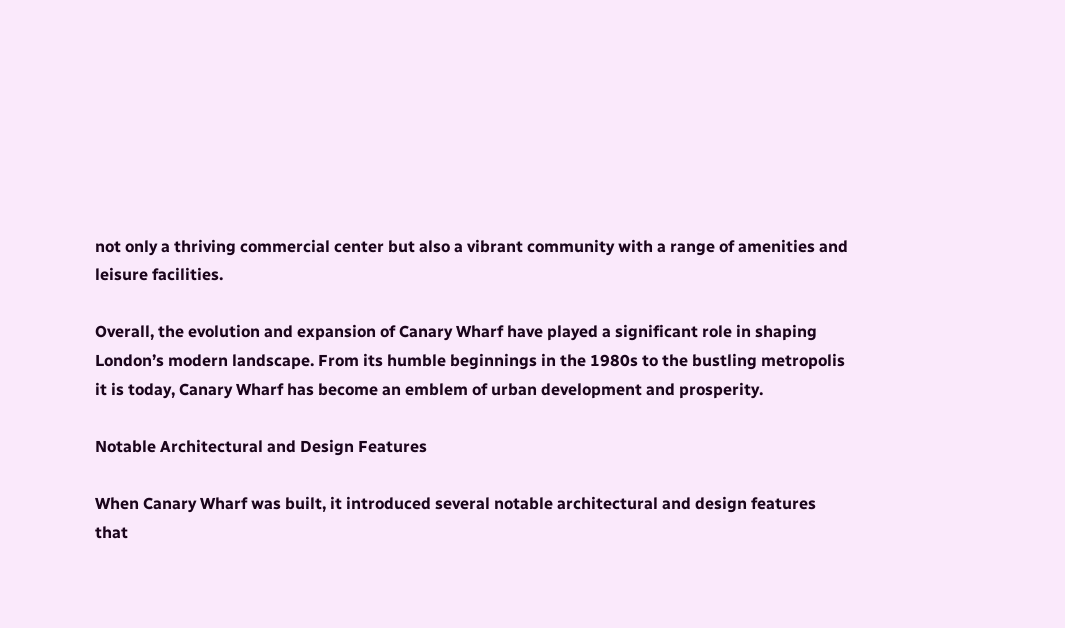not only a thriving commercial center but also a vibrant community with a range of amenities and leisure facilities.

Overall, the evolution and expansion of Canary Wharf have played a significant role in shaping London’s modern landscape. From its humble beginnings in the 1980s to the bustling metropolis it is today, Canary Wharf has become an emblem of urban development and prosperity.

Notable Architectural and Design Features

When Canary Wharf was built, it introduced several notable architectural and design features that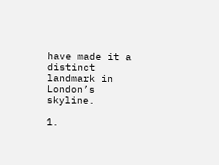have made it a distinct landmark in London’s skyline.

1.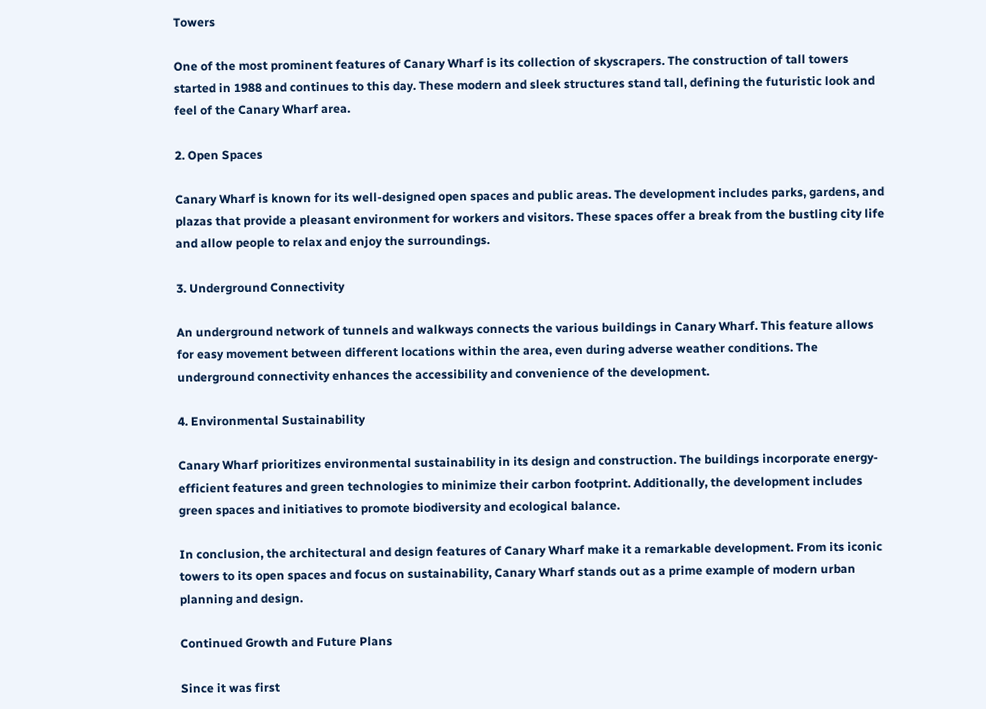Towers

One of the most prominent features of Canary Wharf is its collection of skyscrapers. The construction of tall towers started in 1988 and continues to this day. These modern and sleek structures stand tall, defining the futuristic look and feel of the Canary Wharf area.

2. Open Spaces

Canary Wharf is known for its well-designed open spaces and public areas. The development includes parks, gardens, and plazas that provide a pleasant environment for workers and visitors. These spaces offer a break from the bustling city life and allow people to relax and enjoy the surroundings.

3. Underground Connectivity

An underground network of tunnels and walkways connects the various buildings in Canary Wharf. This feature allows for easy movement between different locations within the area, even during adverse weather conditions. The underground connectivity enhances the accessibility and convenience of the development.

4. Environmental Sustainability

Canary Wharf prioritizes environmental sustainability in its design and construction. The buildings incorporate energy-efficient features and green technologies to minimize their carbon footprint. Additionally, the development includes green spaces and initiatives to promote biodiversity and ecological balance.

In conclusion, the architectural and design features of Canary Wharf make it a remarkable development. From its iconic towers to its open spaces and focus on sustainability, Canary Wharf stands out as a prime example of modern urban planning and design.

Continued Growth and Future Plans

Since it was first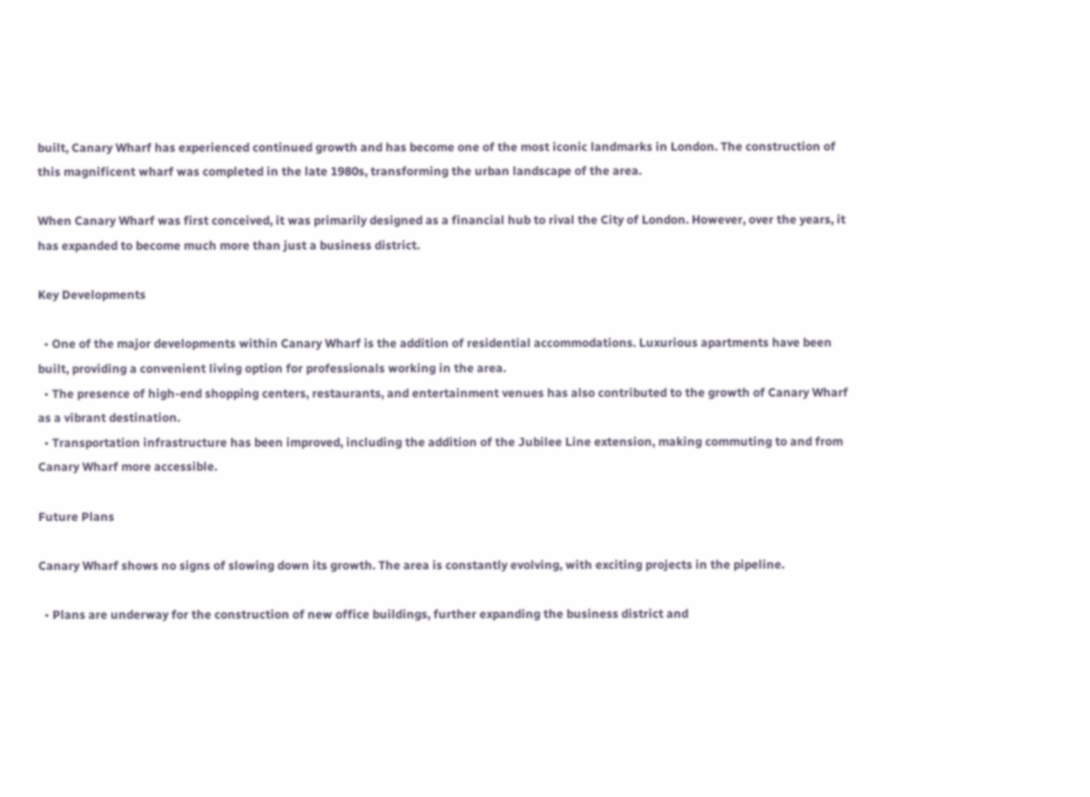built, Canary Wharf has experienced continued growth and has become one of the most iconic landmarks in London. The construction of this magnificent wharf was completed in the late 1980s, transforming the urban landscape of the area.

When Canary Wharf was first conceived, it was primarily designed as a financial hub to rival the City of London. However, over the years, it has expanded to become much more than just a business district.

Key Developments

  • One of the major developments within Canary Wharf is the addition of residential accommodations. Luxurious apartments have been built, providing a convenient living option for professionals working in the area.
  • The presence of high-end shopping centers, restaurants, and entertainment venues has also contributed to the growth of Canary Wharf as a vibrant destination.
  • Transportation infrastructure has been improved, including the addition of the Jubilee Line extension, making commuting to and from Canary Wharf more accessible.

Future Plans

Canary Wharf shows no signs of slowing down its growth. The area is constantly evolving, with exciting projects in the pipeline.

  • Plans are underway for the construction of new office buildings, further expanding the business district and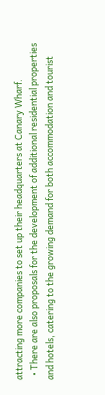attracting more companies to set up their headquarters at Canary Wharf.
  • There are also proposals for the development of additional residential properties and hotels, catering to the growing demand for both accommodation and tourist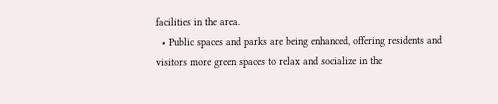facilities in the area.
  • Public spaces and parks are being enhanced, offering residents and visitors more green spaces to relax and socialize in the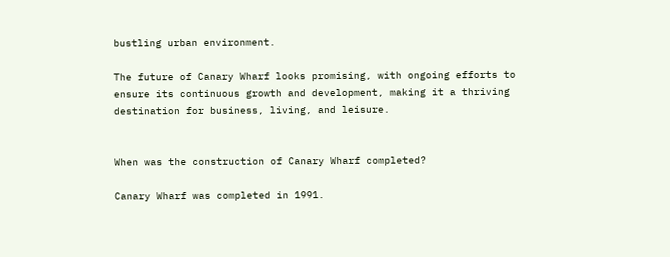bustling urban environment.

The future of Canary Wharf looks promising, with ongoing efforts to ensure its continuous growth and development, making it a thriving destination for business, living, and leisure.


When was the construction of Canary Wharf completed?

Canary Wharf was completed in 1991.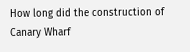How long did the construction of Canary Wharf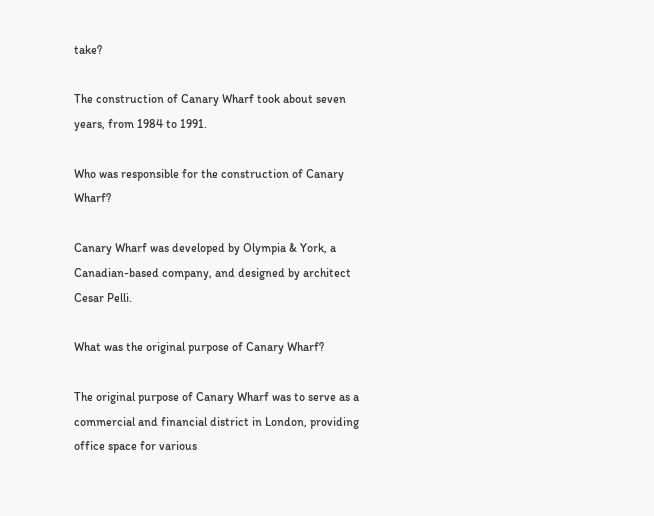take?

The construction of Canary Wharf took about seven years, from 1984 to 1991.

Who was responsible for the construction of Canary Wharf?

Canary Wharf was developed by Olympia & York, a Canadian-based company, and designed by architect Cesar Pelli.

What was the original purpose of Canary Wharf?

The original purpose of Canary Wharf was to serve as a commercial and financial district in London, providing office space for various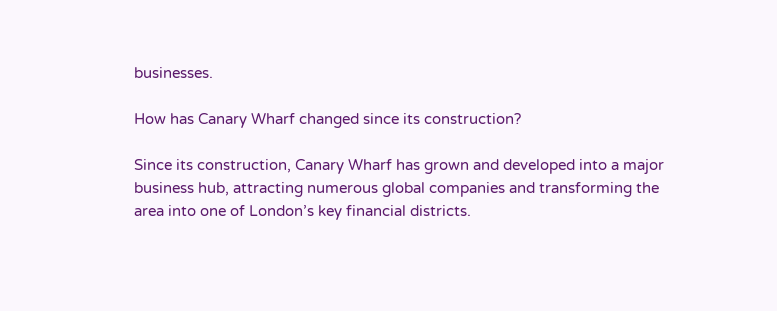businesses.

How has Canary Wharf changed since its construction?

Since its construction, Canary Wharf has grown and developed into a major business hub, attracting numerous global companies and transforming the area into one of London’s key financial districts.